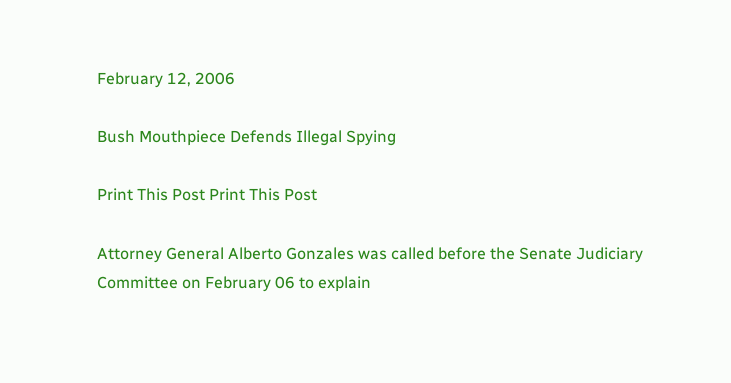February 12, 2006

Bush Mouthpiece Defends Illegal Spying

Print This Post Print This Post

Attorney General Alberto Gonzales was called before the Senate Judiciary Committee on February 06 to explain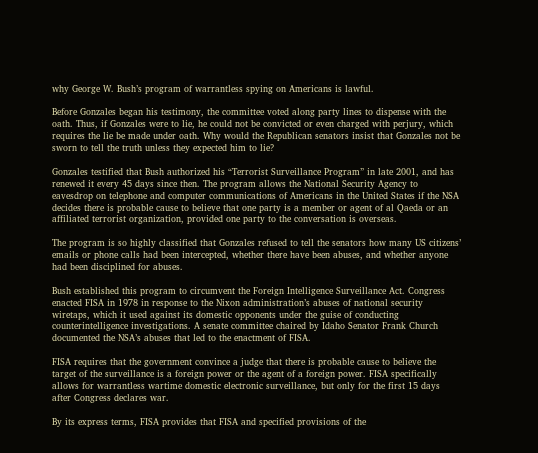why George W. Bush’s program of warrantless spying on Americans is lawful.

Before Gonzales began his testimony, the committee voted along party lines to dispense with the oath. Thus, if Gonzales were to lie, he could not be convicted or even charged with perjury, which requires the lie be made under oath. Why would the Republican senators insist that Gonzales not be sworn to tell the truth unless they expected him to lie?

Gonzales testified that Bush authorized his “Terrorist Surveillance Program” in late 2001, and has renewed it every 45 days since then. The program allows the National Security Agency to eavesdrop on telephone and computer communications of Americans in the United States if the NSA decides there is probable cause to believe that one party is a member or agent of al Qaeda or an affiliated terrorist organization, provided one party to the conversation is overseas.

The program is so highly classified that Gonzales refused to tell the senators how many US citizens’ emails or phone calls had been intercepted, whether there have been abuses, and whether anyone had been disciplined for abuses.

Bush established this program to circumvent the Foreign Intelligence Surveillance Act. Congress enacted FISA in 1978 in response to the Nixon administration’s abuses of national security wiretaps, which it used against its domestic opponents under the guise of conducting counterintelligence investigations. A senate committee chaired by Idaho Senator Frank Church documented the NSA’s abuses that led to the enactment of FISA.

FISA requires that the government convince a judge that there is probable cause to believe the target of the surveillance is a foreign power or the agent of a foreign power. FISA specifically allows for warrantless wartime domestic electronic surveillance, but only for the first 15 days after Congress declares war.

By its express terms, FISA provides that FISA and specified provisions of the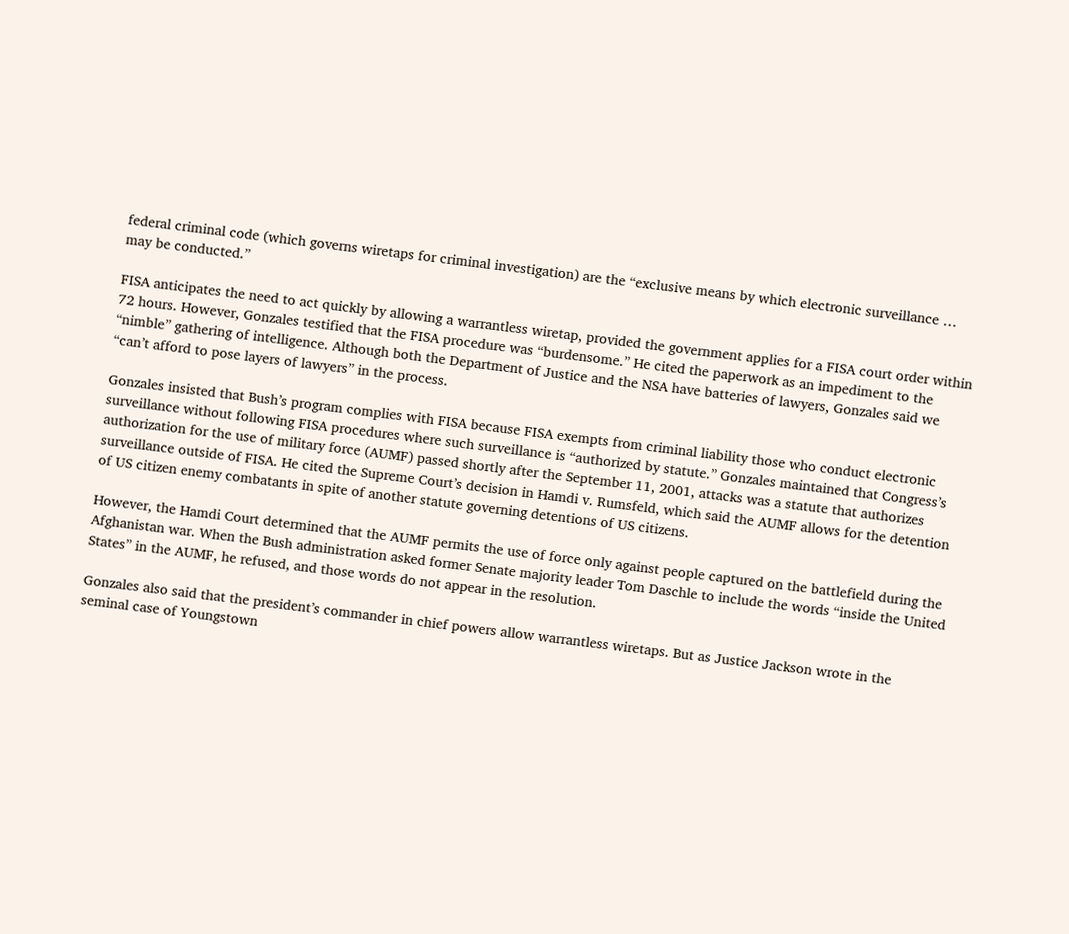federal criminal code (which governs wiretaps for criminal investigation) are the “exclusive means by which electronic surveillance … may be conducted.”

FISA anticipates the need to act quickly by allowing a warrantless wiretap, provided the government applies for a FISA court order within 72 hours. However, Gonzales testified that the FISA procedure was “burdensome.” He cited the paperwork as an impediment to the “nimble” gathering of intelligence. Although both the Department of Justice and the NSA have batteries of lawyers, Gonzales said we “can’t afford to pose layers of lawyers” in the process.

Gonzales insisted that Bush’s program complies with FISA because FISA exempts from criminal liability those who conduct electronic surveillance without following FISA procedures where such surveillance is “authorized by statute.” Gonzales maintained that Congress’s authorization for the use of military force (AUMF) passed shortly after the September 11, 2001, attacks was a statute that authorizes surveillance outside of FISA. He cited the Supreme Court’s decision in Hamdi v. Rumsfeld, which said the AUMF allows for the detention of US citizen enemy combatants in spite of another statute governing detentions of US citizens.

However, the Hamdi Court determined that the AUMF permits the use of force only against people captured on the battlefield during the Afghanistan war. When the Bush administration asked former Senate majority leader Tom Daschle to include the words “inside the United States” in the AUMF, he refused, and those words do not appear in the resolution.

Gonzales also said that the president’s commander in chief powers allow warrantless wiretaps. But as Justice Jackson wrote in the seminal case of Youngstown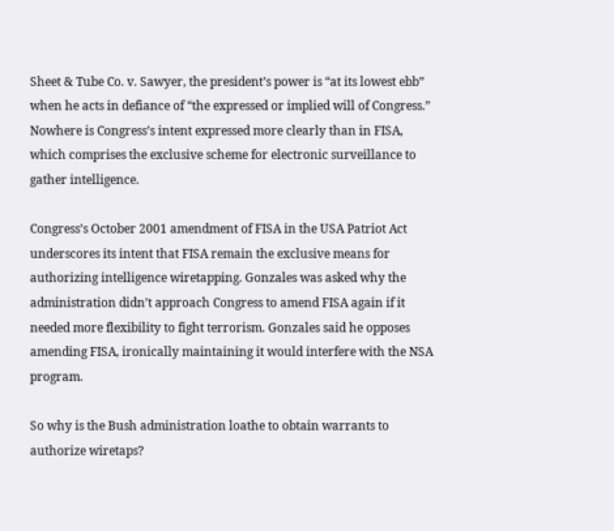Sheet & Tube Co. v. Sawyer, the president’s power is “at its lowest ebb” when he acts in defiance of “the expressed or implied will of Congress.” Nowhere is Congress’s intent expressed more clearly than in FISA, which comprises the exclusive scheme for electronic surveillance to gather intelligence.

Congress’s October 2001 amendment of FISA in the USA Patriot Act underscores its intent that FISA remain the exclusive means for authorizing intelligence wiretapping. Gonzales was asked why the administration didn’t approach Congress to amend FISA again if it needed more flexibility to fight terrorism. Gonzales said he opposes amending FISA, ironically maintaining it would interfere with the NSA program.

So why is the Bush administration loathe to obtain warrants to authorize wiretaps?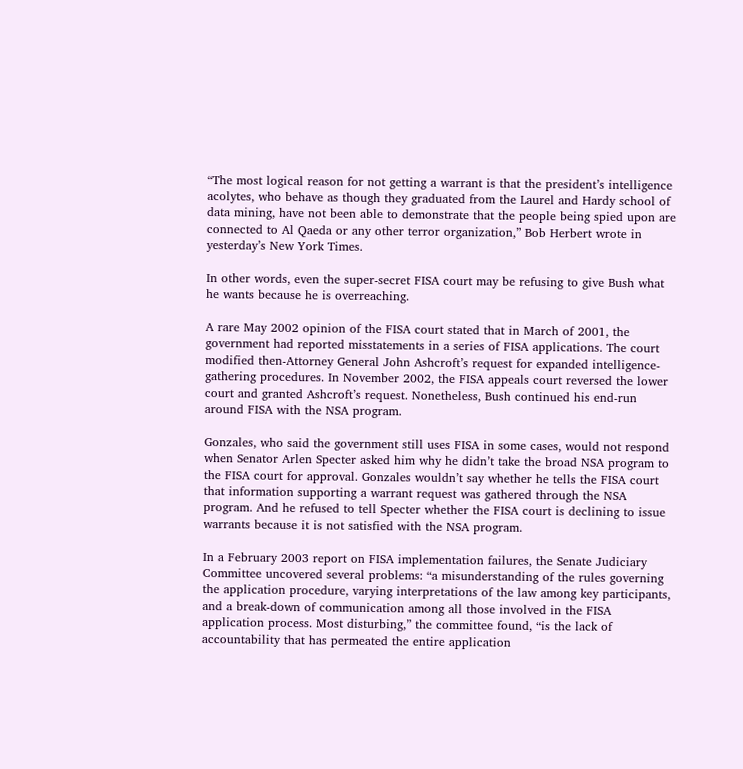“The most logical reason for not getting a warrant is that the president’s intelligence acolytes, who behave as though they graduated from the Laurel and Hardy school of data mining, have not been able to demonstrate that the people being spied upon are connected to Al Qaeda or any other terror organization,” Bob Herbert wrote in yesterday’s New York Times.

In other words, even the super-secret FISA court may be refusing to give Bush what he wants because he is overreaching.

A rare May 2002 opinion of the FISA court stated that in March of 2001, the government had reported misstatements in a series of FISA applications. The court modified then-Attorney General John Ashcroft’s request for expanded intelligence-gathering procedures. In November 2002, the FISA appeals court reversed the lower court and granted Ashcroft’s request. Nonetheless, Bush continued his end-run around FISA with the NSA program.

Gonzales, who said the government still uses FISA in some cases, would not respond when Senator Arlen Specter asked him why he didn’t take the broad NSA program to the FISA court for approval. Gonzales wouldn’t say whether he tells the FISA court that information supporting a warrant request was gathered through the NSA program. And he refused to tell Specter whether the FISA court is declining to issue warrants because it is not satisfied with the NSA program.

In a February 2003 report on FISA implementation failures, the Senate Judiciary Committee uncovered several problems: “a misunderstanding of the rules governing the application procedure, varying interpretations of the law among key participants, and a break-down of communication among all those involved in the FISA application process. Most disturbing,” the committee found, “is the lack of accountability that has permeated the entire application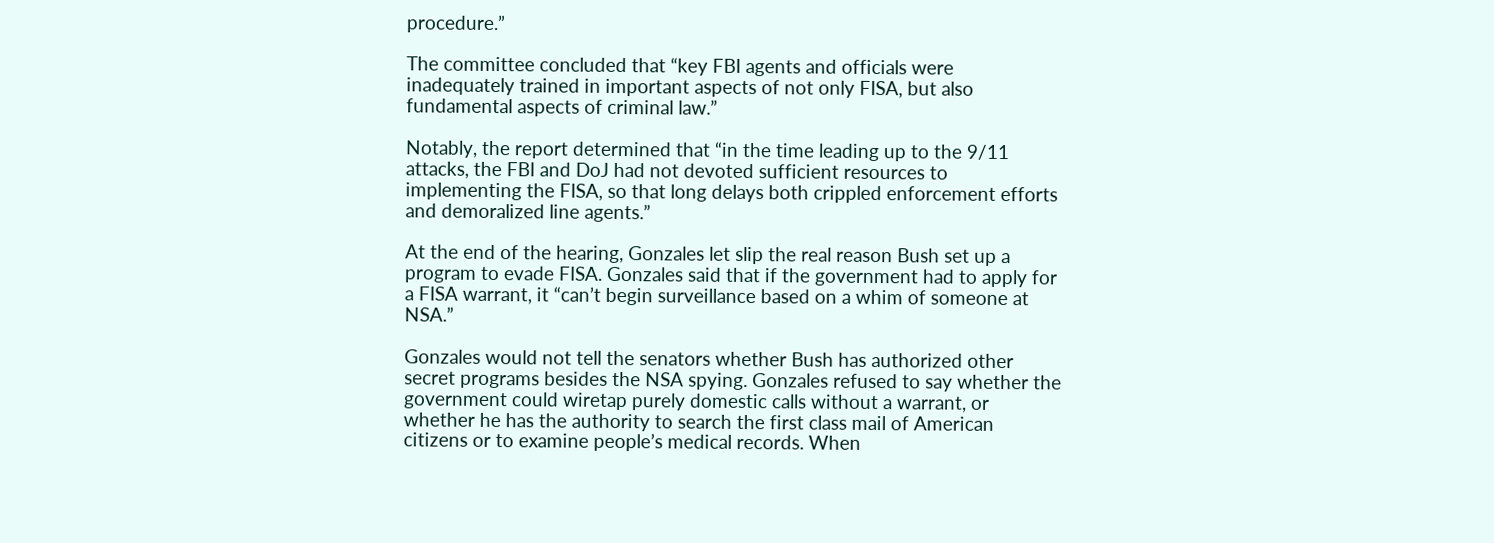procedure.”

The committee concluded that “key FBI agents and officials were inadequately trained in important aspects of not only FISA, but also fundamental aspects of criminal law.”

Notably, the report determined that “in the time leading up to the 9/11 attacks, the FBI and DoJ had not devoted sufficient resources to implementing the FISA, so that long delays both crippled enforcement efforts and demoralized line agents.”

At the end of the hearing, Gonzales let slip the real reason Bush set up a program to evade FISA. Gonzales said that if the government had to apply for a FISA warrant, it “can’t begin surveillance based on a whim of someone at NSA.”

Gonzales would not tell the senators whether Bush has authorized other secret programs besides the NSA spying. Gonzales refused to say whether the government could wiretap purely domestic calls without a warrant, or whether he has the authority to search the first class mail of American citizens or to examine people’s medical records. When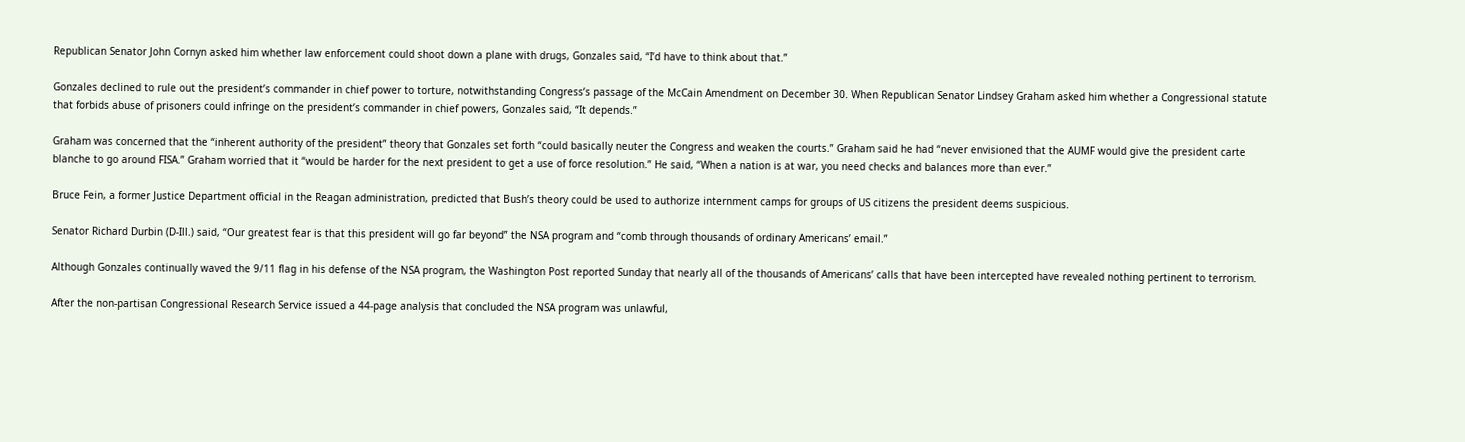Republican Senator John Cornyn asked him whether law enforcement could shoot down a plane with drugs, Gonzales said, “I’d have to think about that.”

Gonzales declined to rule out the president’s commander in chief power to torture, notwithstanding Congress’s passage of the McCain Amendment on December 30. When Republican Senator Lindsey Graham asked him whether a Congressional statute that forbids abuse of prisoners could infringe on the president’s commander in chief powers, Gonzales said, “It depends.”

Graham was concerned that the “inherent authority of the president” theory that Gonzales set forth “could basically neuter the Congress and weaken the courts.” Graham said he had “never envisioned that the AUMF would give the president carte blanche to go around FISA.” Graham worried that it “would be harder for the next president to get a use of force resolution.” He said, “When a nation is at war, you need checks and balances more than ever.”

Bruce Fein, a former Justice Department official in the Reagan administration, predicted that Bush’s theory could be used to authorize internment camps for groups of US citizens the president deems suspicious.

Senator Richard Durbin (D-Ill.) said, “Our greatest fear is that this president will go far beyond” the NSA program and “comb through thousands of ordinary Americans’ email.”

Although Gonzales continually waved the 9/11 flag in his defense of the NSA program, the Washington Post reported Sunday that nearly all of the thousands of Americans’ calls that have been intercepted have revealed nothing pertinent to terrorism.

After the non-partisan Congressional Research Service issued a 44-page analysis that concluded the NSA program was unlawful,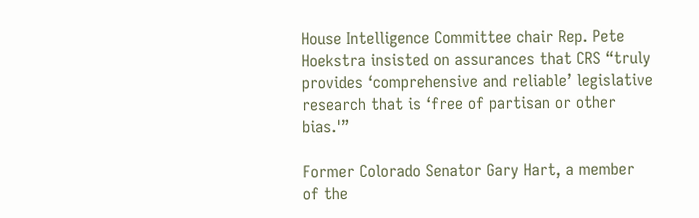House Intelligence Committee chair Rep. Pete Hoekstra insisted on assurances that CRS “truly provides ‘comprehensive and reliable’ legislative research that is ‘free of partisan or other bias.'”

Former Colorado Senator Gary Hart, a member of the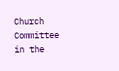Church Committee in the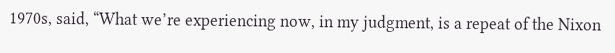1970s, said, “What we’re experiencing now, in my judgment, is a repeat of the Nixon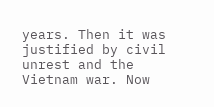years. Then it was justified by civil unrest and the Vietnam war. Now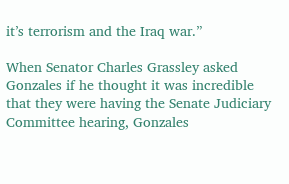it’s terrorism and the Iraq war.”

When Senator Charles Grassley asked Gonzales if he thought it was incredible that they were having the Senate Judiciary Committee hearing, Gonzales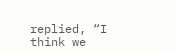replied, “I think we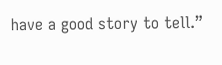have a good story to tell.”